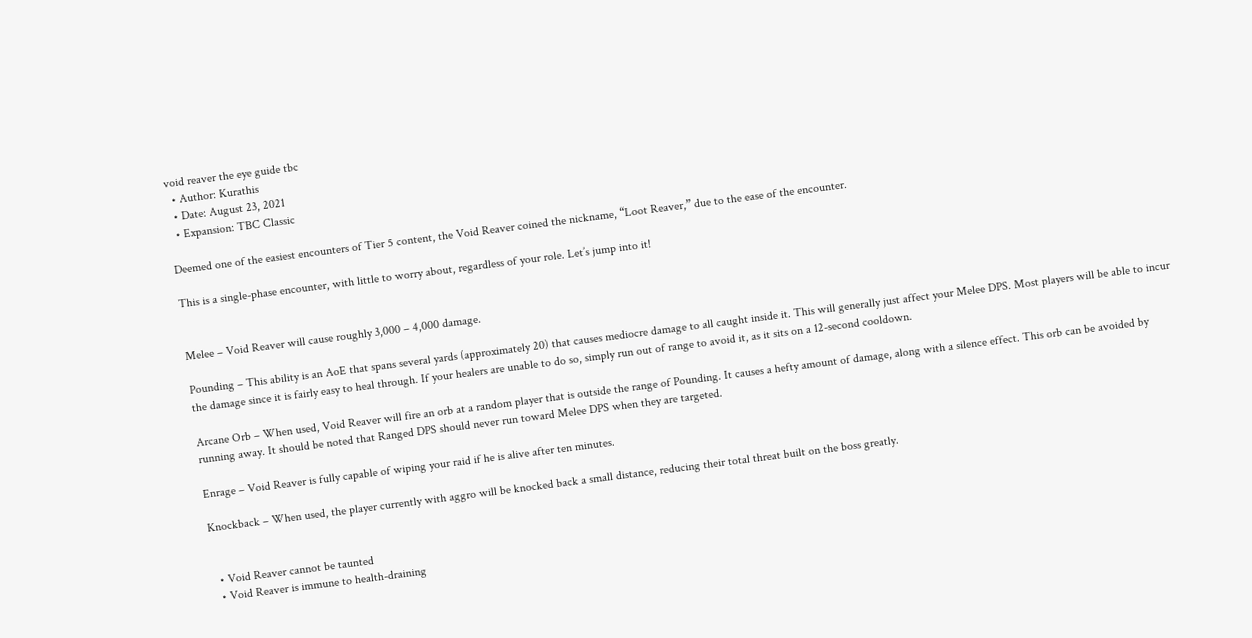void reaver the eye guide tbc
  • Author: Kurathis
  • Date: August 23, 2021
  • Expansion: TBC Classic

Deemed one of the easiest encounters of Tier 5 content, the Void Reaver coined the nickname, “Loot Reaver,” due to the ease of the encounter.

This is a single-phase encounter, with little to worry about, regardless of your role. Let’s jump into it!


Melee – Void Reaver will cause roughly 3,000 – 4,000 damage.

Pounding – This ability is an AoE that spans several yards (approximately 20) that causes mediocre damage to all caught inside it. This will generally just affect your Melee DPS. Most players will be able to incur the damage since it is fairly easy to heal through. If your healers are unable to do so, simply run out of range to avoid it, as it sits on a 12-second cooldown.

Arcane Orb – When used, Void Reaver will fire an orb at a random player that is outside the range of Pounding. It causes a hefty amount of damage, along with a silence effect. This orb can be avoided by running away. It should be noted that Ranged DPS should never run toward Melee DPS when they are targeted.

Enrage – Void Reaver is fully capable of wiping your raid if he is alive after ten minutes.

Knockback – When used, the player currently with aggro will be knocked back a small distance, reducing their total threat built on the boss greatly.


  • Void Reaver cannot be taunted
  • Void Reaver is immune to health-draining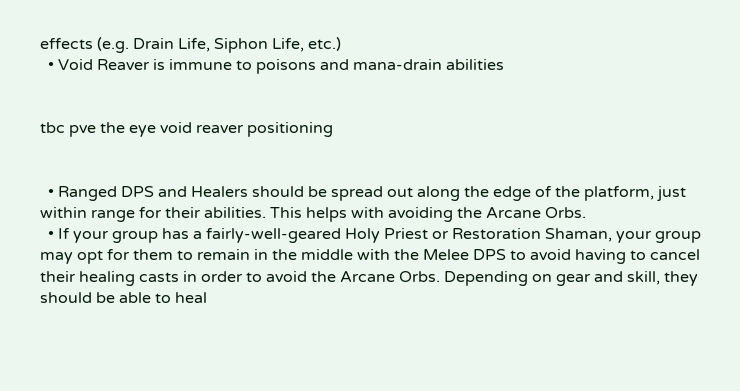effects (e.g. Drain Life, Siphon Life, etc.)
  • Void Reaver is immune to poisons and mana-drain abilities


tbc pve the eye void reaver positioning


  • Ranged DPS and Healers should be spread out along the edge of the platform, just within range for their abilities. This helps with avoiding the Arcane Orbs.
  • If your group has a fairly-well-geared Holy Priest or Restoration Shaman, your group may opt for them to remain in the middle with the Melee DPS to avoid having to cancel their healing casts in order to avoid the Arcane Orbs. Depending on gear and skill, they should be able to heal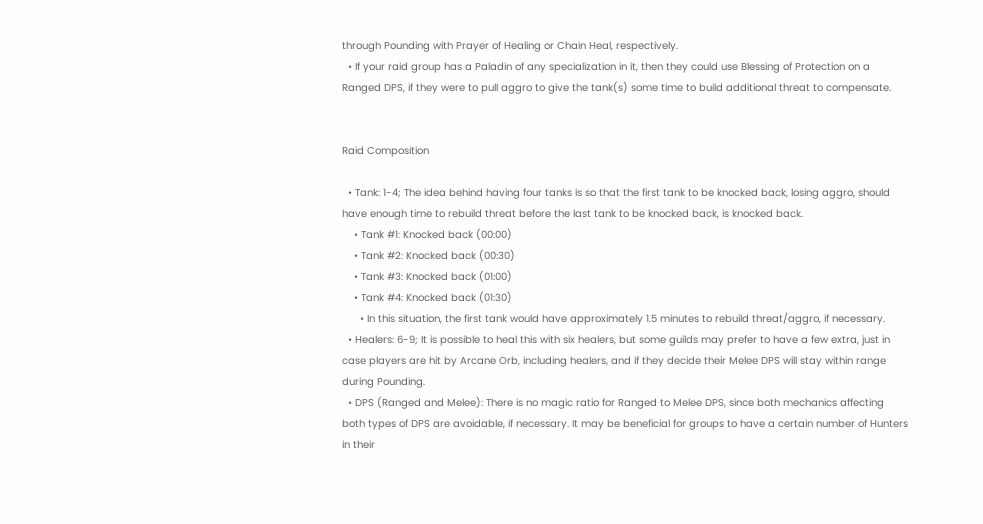through Pounding with Prayer of Healing or Chain Heal, respectively.
  • If your raid group has a Paladin of any specialization in it, then they could use Blessing of Protection on a Ranged DPS, if they were to pull aggro to give the tank(s) some time to build additional threat to compensate.


Raid Composition

  • Tank: 1-4; The idea behind having four tanks is so that the first tank to be knocked back, losing aggro, should have enough time to rebuild threat before the last tank to be knocked back, is knocked back.
    • Tank #1: Knocked back (00:00)
    • Tank #2: Knocked back (00:30)
    • Tank #3: Knocked back (01:00)
    • Tank #4: Knocked back (01:30)
      • In this situation, the first tank would have approximately 1.5 minutes to rebuild threat/aggro, if necessary.
  • Healers: 6-9; It is possible to heal this with six healers, but some guilds may prefer to have a few extra, just in case players are hit by Arcane Orb, including healers, and if they decide their Melee DPS will stay within range during Pounding.
  • DPS (Ranged and Melee): There is no magic ratio for Ranged to Melee DPS, since both mechanics affecting both types of DPS are avoidable, if necessary. It may be beneficial for groups to have a certain number of Hunters in their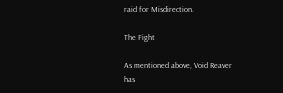raid for Misdirection.

The Fight

As mentioned above, Void Reaver has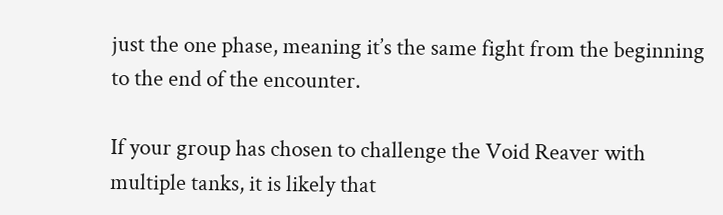just the one phase, meaning it’s the same fight from the beginning to the end of the encounter.

If your group has chosen to challenge the Void Reaver with multiple tanks, it is likely that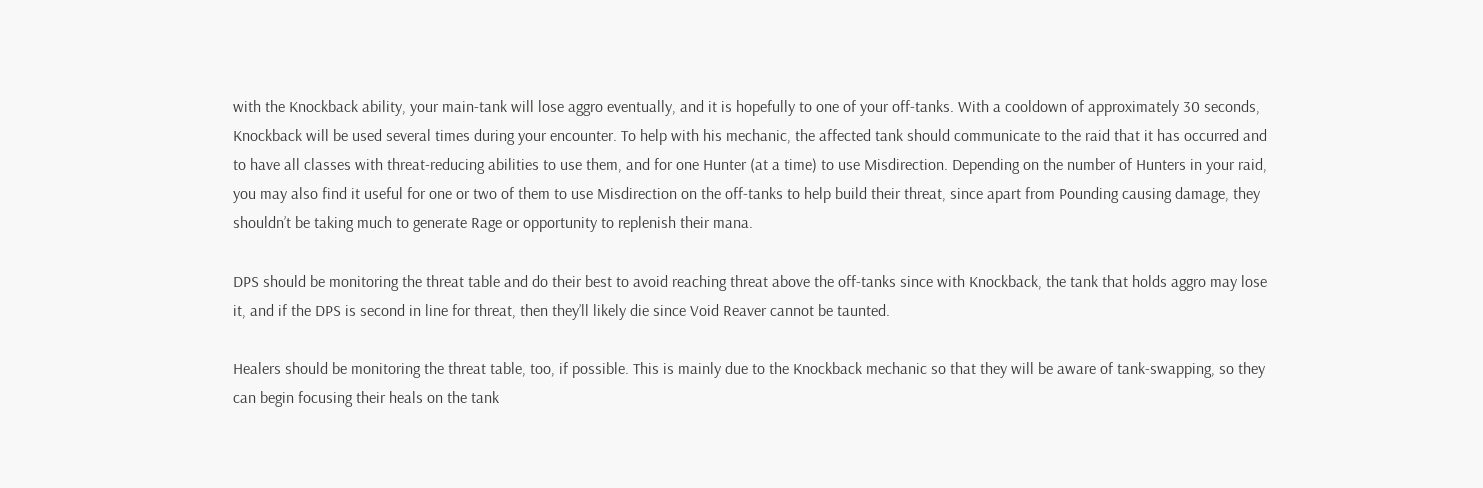with the Knockback ability, your main-tank will lose aggro eventually, and it is hopefully to one of your off-tanks. With a cooldown of approximately 30 seconds, Knockback will be used several times during your encounter. To help with his mechanic, the affected tank should communicate to the raid that it has occurred and to have all classes with threat-reducing abilities to use them, and for one Hunter (at a time) to use Misdirection. Depending on the number of Hunters in your raid, you may also find it useful for one or two of them to use Misdirection on the off-tanks to help build their threat, since apart from Pounding causing damage, they shouldn’t be taking much to generate Rage or opportunity to replenish their mana.

DPS should be monitoring the threat table and do their best to avoid reaching threat above the off-tanks since with Knockback, the tank that holds aggro may lose it, and if the DPS is second in line for threat, then they’ll likely die since Void Reaver cannot be taunted.

Healers should be monitoring the threat table, too, if possible. This is mainly due to the Knockback mechanic so that they will be aware of tank-swapping, so they can begin focusing their heals on the tank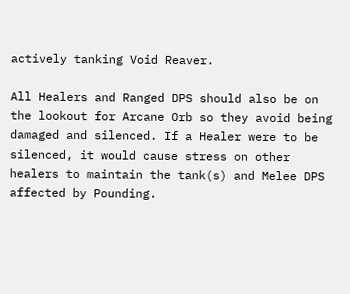actively tanking Void Reaver.

All Healers and Ranged DPS should also be on the lookout for Arcane Orb so they avoid being damaged and silenced. If a Healer were to be silenced, it would cause stress on other healers to maintain the tank(s) and Melee DPS affected by Pounding.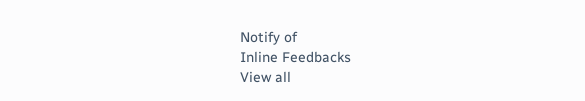Notify of
Inline Feedbacks
View all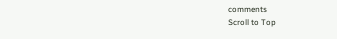comments
Scroll to Top